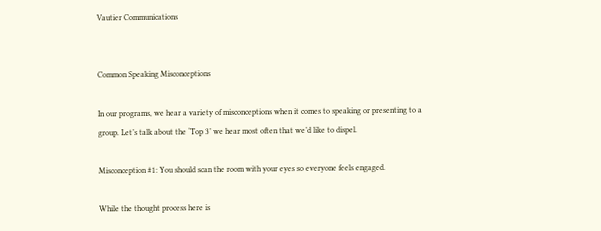Vautier Communications


Common Speaking Misconceptions

In our programs, we hear a variety of misconceptions when it comes to speaking or presenting to a group. Let’s talk about the ‘Top 3’ we hear most often that we’d like to dispel.

Misconception #1: You should scan the room with your eyes so everyone feels engaged.

While the thought process here is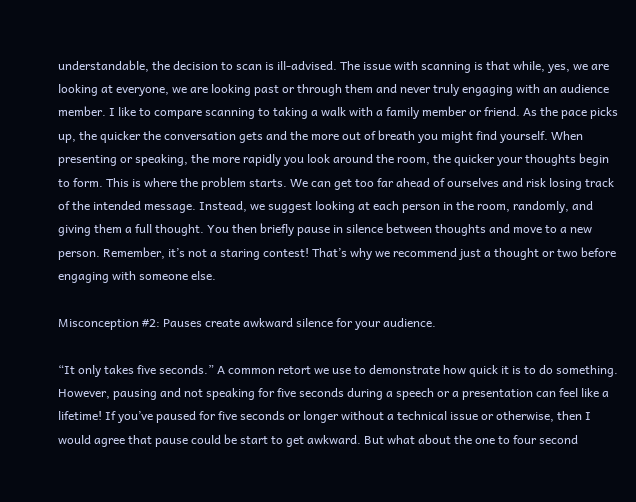understandable, the decision to scan is ill-advised. The issue with scanning is that while, yes, we are looking at everyone, we are looking past or through them and never truly engaging with an audience member. I like to compare scanning to taking a walk with a family member or friend. As the pace picks up, the quicker the conversation gets and the more out of breath you might find yourself. When presenting or speaking, the more rapidly you look around the room, the quicker your thoughts begin to form. This is where the problem starts. We can get too far ahead of ourselves and risk losing track of the intended message. Instead, we suggest looking at each person in the room, randomly, and giving them a full thought. You then briefly pause in silence between thoughts and move to a new person. Remember, it’s not a staring contest! That’s why we recommend just a thought or two before engaging with someone else.

Misconception #2: Pauses create awkward silence for your audience.

“It only takes five seconds.” A common retort we use to demonstrate how quick it is to do something. However, pausing and not speaking for five seconds during a speech or a presentation can feel like a lifetime! If you’ve paused for five seconds or longer without a technical issue or otherwise, then I would agree that pause could be start to get awkward. But what about the one to four second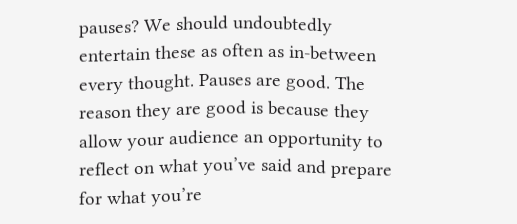pauses? We should undoubtedly entertain these as often as in-between every thought. Pauses are good. The reason they are good is because they allow your audience an opportunity to reflect on what you’ve said and prepare for what you’re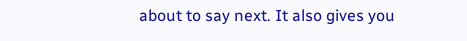about to say next. It also gives you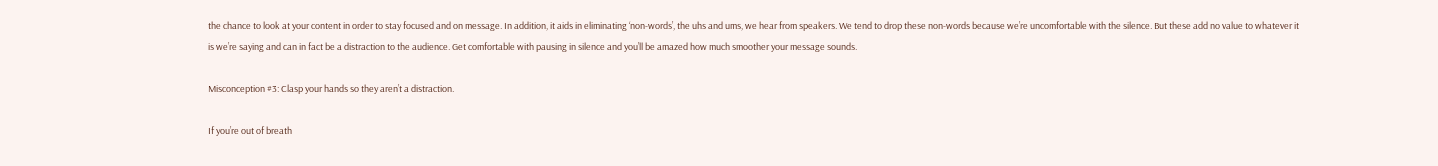the chance to look at your content in order to stay focused and on message. In addition, it aids in eliminating ‘non-words’, the uhs and ums, we hear from speakers. We tend to drop these non-words because we’re uncomfortable with the silence. But these add no value to whatever it is we’re saying and can in fact be a distraction to the audience. Get comfortable with pausing in silence and you’ll be amazed how much smoother your message sounds.

Misconception #3: Clasp your hands so they aren’t a distraction.

If you’re out of breath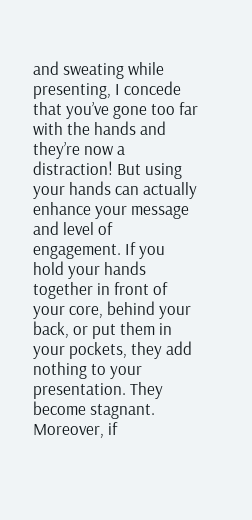and sweating while presenting, I concede that you’ve gone too far with the hands and they’re now a distraction! But using your hands can actually enhance your message and level of engagement. If you hold your hands together in front of your core, behind your back, or put them in your pockets, they add nothing to your presentation. They become stagnant. Moreover, if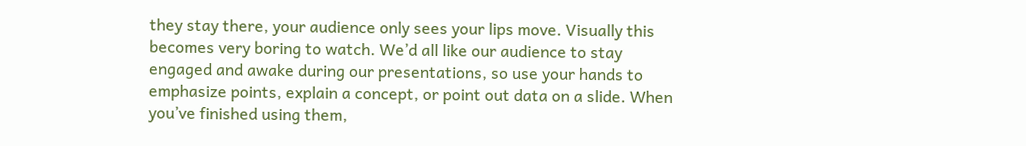they stay there, your audience only sees your lips move. Visually this becomes very boring to watch. We’d all like our audience to stay engaged and awake during our presentations, so use your hands to emphasize points, explain a concept, or point out data on a slide. When you’ve finished using them,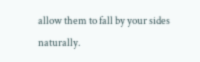allow them to fall by your sides naturally.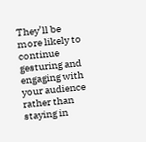They’ll be more likely to continue gesturing and engaging with your audience rather than staying in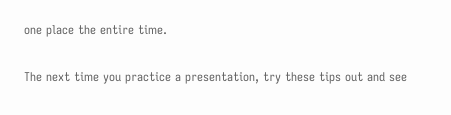one place the entire time.

The next time you practice a presentation, try these tips out and see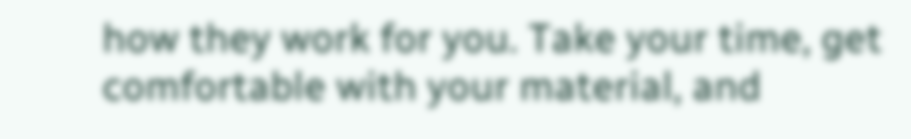how they work for you. Take your time, get comfortable with your material, and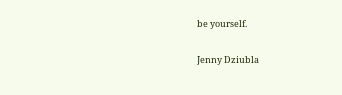be yourself.

Jenny Dziubla